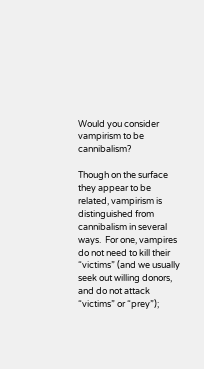Would you consider vampirism to be cannibalism?

Though on the surface they appear to be related, vampirism is distinguished from cannibalism in several ways.  For one, vampires do not need to kill their “victims” (and we usually seek out willing donors, and do not attack “victims” or “prey”);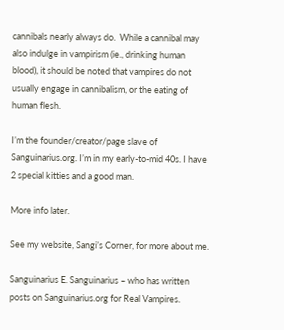cannibals nearly always do.  While a cannibal may also indulge in vampirism (ie., drinking human blood), it should be noted that vampires do not usually engage in cannibalism, or the eating of human flesh.

I’m the founder/creator/page slave of Sanguinarius.org. I’m in my early-to-mid 40s. I have 2 special kitties and a good man.

More info later.

See my website, Sangi’s Corner, for more about me.

Sanguinarius E. Sanguinarius – who has written posts on Sanguinarius.org for Real Vampires.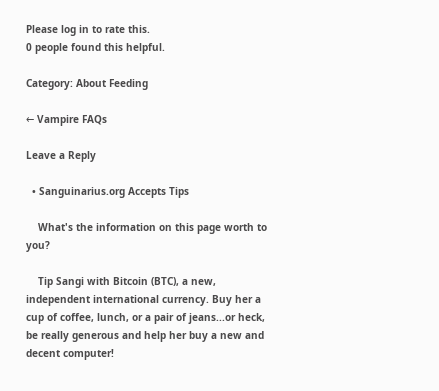Please log in to rate this.
0 people found this helpful.

Category: About Feeding

← Vampire FAQs

Leave a Reply

  • Sanguinarius.org Accepts Tips

    What's the information on this page worth to you?

    Tip Sangi with Bitcoin (BTC), a new, independent international currency. Buy her a cup of coffee, lunch, or a pair of jeans...or heck, be really generous and help her buy a new and decent computer!